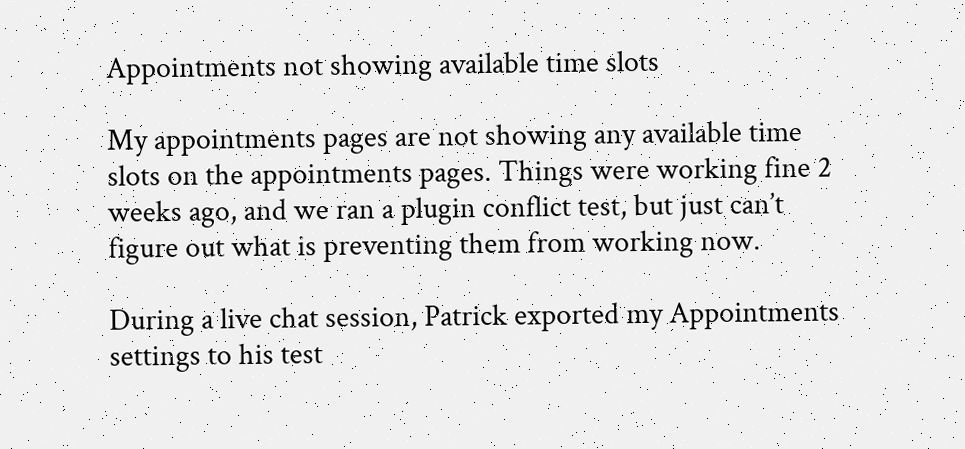Appointments not showing available time slots

My appointments pages are not showing any available time slots on the appointments pages. Things were working fine 2 weeks ago, and we ran a plugin conflict test, but just can’t figure out what is preventing them from working now.

During a live chat session, Patrick exported my Appointments settings to his test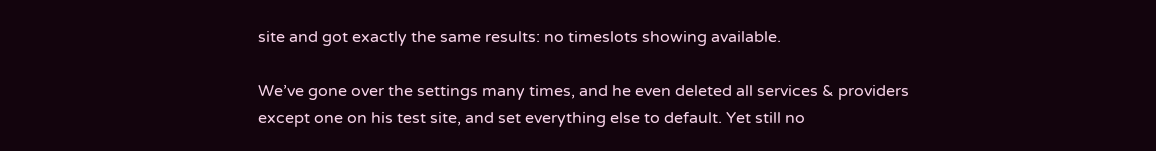site and got exactly the same results: no timeslots showing available.

We’ve gone over the settings many times, and he even deleted all services & providers except one on his test site, and set everything else to default. Yet still no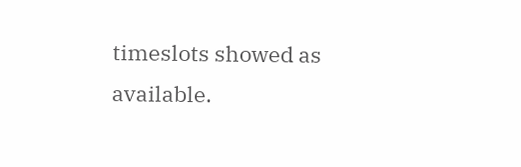timeslots showed as available.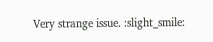Very strange issue. :slight_smile: